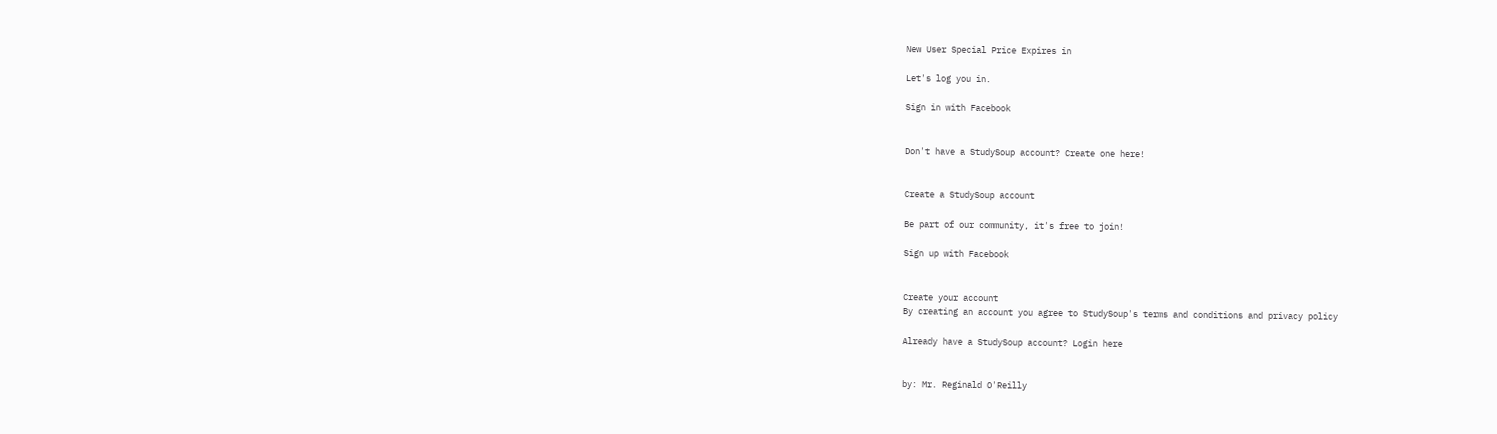New User Special Price Expires in

Let's log you in.

Sign in with Facebook


Don't have a StudySoup account? Create one here!


Create a StudySoup account

Be part of our community, it's free to join!

Sign up with Facebook


Create your account
By creating an account you agree to StudySoup's terms and conditions and privacy policy

Already have a StudySoup account? Login here


by: Mr. Reginald O'Reilly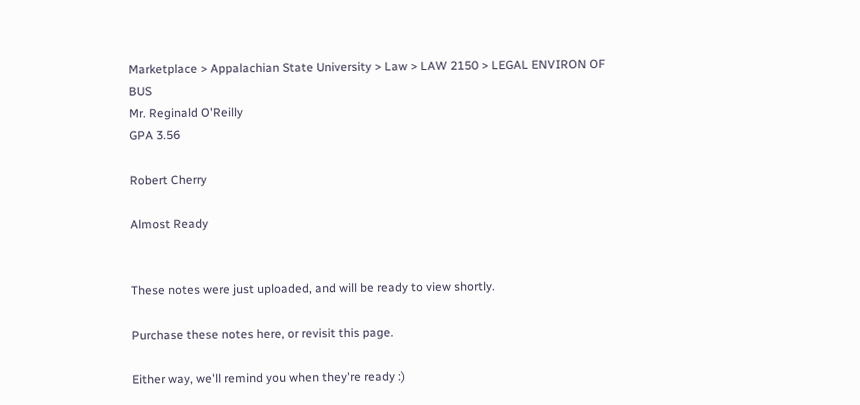Marketplace > Appalachian State University > Law > LAW 2150 > LEGAL ENVIRON OF BUS
Mr. Reginald O'Reilly
GPA 3.56

Robert Cherry

Almost Ready


These notes were just uploaded, and will be ready to view shortly.

Purchase these notes here, or revisit this page.

Either way, we'll remind you when they're ready :)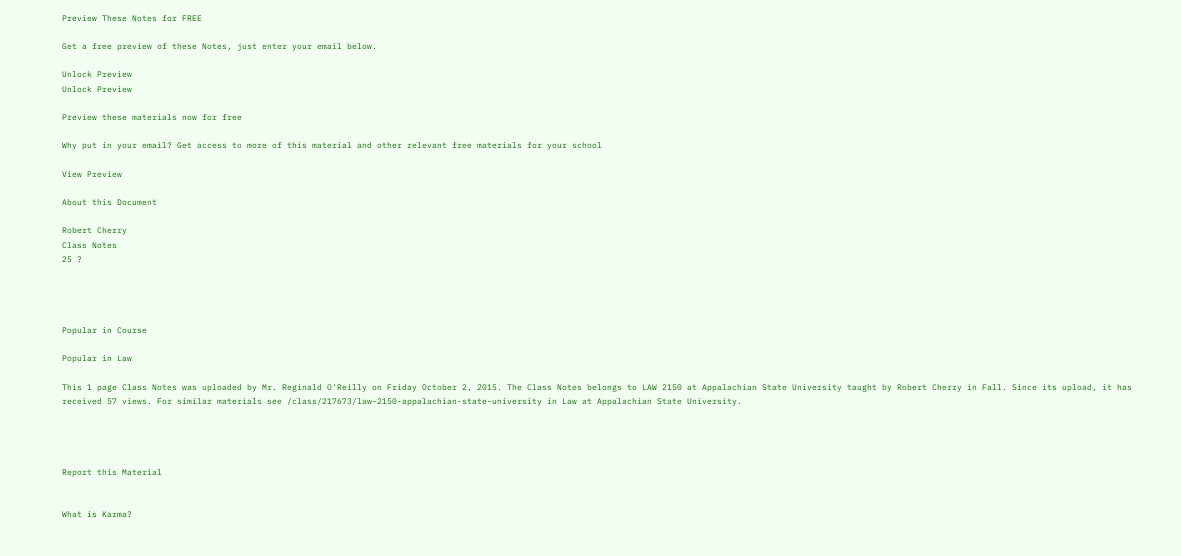Preview These Notes for FREE

Get a free preview of these Notes, just enter your email below.

Unlock Preview
Unlock Preview

Preview these materials now for free

Why put in your email? Get access to more of this material and other relevant free materials for your school

View Preview

About this Document

Robert Cherry
Class Notes
25 ?




Popular in Course

Popular in Law

This 1 page Class Notes was uploaded by Mr. Reginald O'Reilly on Friday October 2, 2015. The Class Notes belongs to LAW 2150 at Appalachian State University taught by Robert Cherry in Fall. Since its upload, it has received 57 views. For similar materials see /class/217673/law-2150-appalachian-state-university in Law at Appalachian State University.




Report this Material


What is Karma?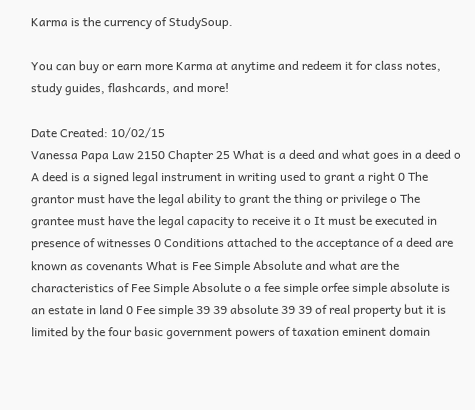Karma is the currency of StudySoup.

You can buy or earn more Karma at anytime and redeem it for class notes, study guides, flashcards, and more!

Date Created: 10/02/15
Vanessa Papa Law 2150 Chapter 25 What is a deed and what goes in a deed o A deed is a signed legal instrument in writing used to grant a right 0 The grantor must have the legal ability to grant the thing or privilege o The grantee must have the legal capacity to receive it o It must be executed in presence of witnesses 0 Conditions attached to the acceptance of a deed are known as covenants What is Fee Simple Absolute and what are the characteristics of Fee Simple Absolute o a fee simple orfee simple absolute is an estate in land 0 Fee simple 39 39 absolute 39 39 of real property but it is limited by the four basic government powers of taxation eminent domain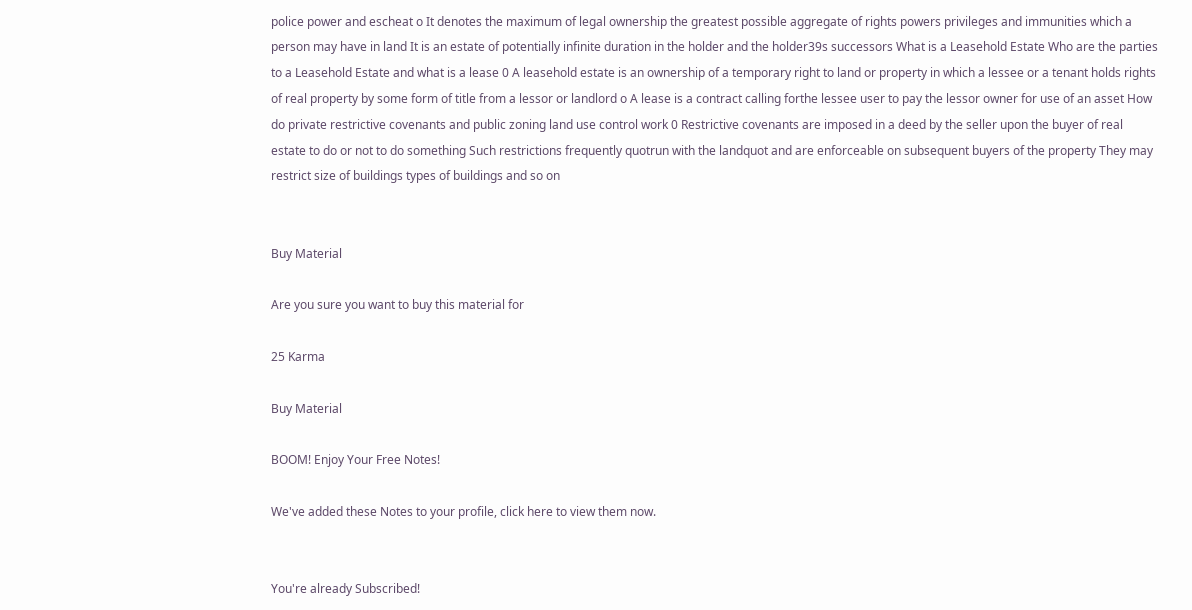police power and escheat o It denotes the maximum of legal ownership the greatest possible aggregate of rights powers privileges and immunities which a person may have in land It is an estate of potentially infinite duration in the holder and the holder39s successors What is a Leasehold Estate Who are the parties to a Leasehold Estate and what is a lease 0 A leasehold estate is an ownership of a temporary right to land or property in which a lessee or a tenant holds rights of real property by some form of title from a lessor or landlord o A lease is a contract calling forthe lessee user to pay the lessor owner for use of an asset How do private restrictive covenants and public zoning land use control work 0 Restrictive covenants are imposed in a deed by the seller upon the buyer of real estate to do or not to do something Such restrictions frequently quotrun with the landquot and are enforceable on subsequent buyers of the property They may restrict size of buildings types of buildings and so on


Buy Material

Are you sure you want to buy this material for

25 Karma

Buy Material

BOOM! Enjoy Your Free Notes!

We've added these Notes to your profile, click here to view them now.


You're already Subscribed!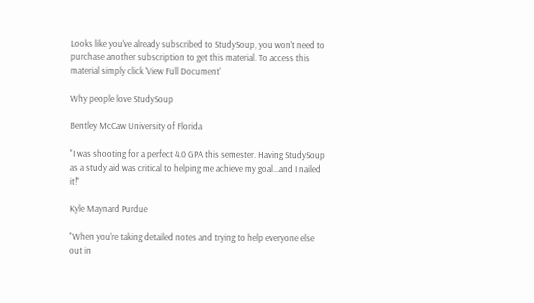Looks like you've already subscribed to StudySoup, you won't need to purchase another subscription to get this material. To access this material simply click 'View Full Document'

Why people love StudySoup

Bentley McCaw University of Florida

"I was shooting for a perfect 4.0 GPA this semester. Having StudySoup as a study aid was critical to helping me achieve my goal...and I nailed it!"

Kyle Maynard Purdue

"When you're taking detailed notes and trying to help everyone else out in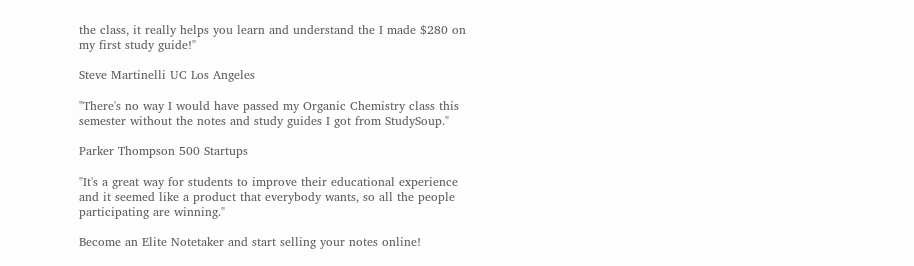the class, it really helps you learn and understand the I made $280 on my first study guide!"

Steve Martinelli UC Los Angeles

"There's no way I would have passed my Organic Chemistry class this semester without the notes and study guides I got from StudySoup."

Parker Thompson 500 Startups

"It's a great way for students to improve their educational experience and it seemed like a product that everybody wants, so all the people participating are winning."

Become an Elite Notetaker and start selling your notes online!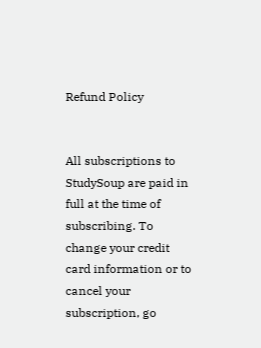Refund Policy


All subscriptions to StudySoup are paid in full at the time of subscribing. To change your credit card information or to cancel your subscription, go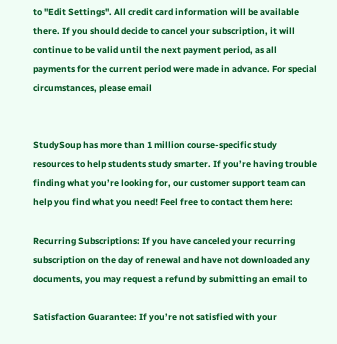to "Edit Settings". All credit card information will be available there. If you should decide to cancel your subscription, it will continue to be valid until the next payment period, as all payments for the current period were made in advance. For special circumstances, please email


StudySoup has more than 1 million course-specific study resources to help students study smarter. If you’re having trouble finding what you’re looking for, our customer support team can help you find what you need! Feel free to contact them here:

Recurring Subscriptions: If you have canceled your recurring subscription on the day of renewal and have not downloaded any documents, you may request a refund by submitting an email to

Satisfaction Guarantee: If you’re not satisfied with your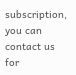subscription, you can contact us for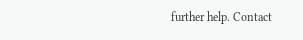further help. Contact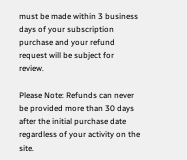must be made within 3 business days of your subscription purchase and your refund request will be subject for review.

Please Note: Refunds can never be provided more than 30 days after the initial purchase date regardless of your activity on the site.